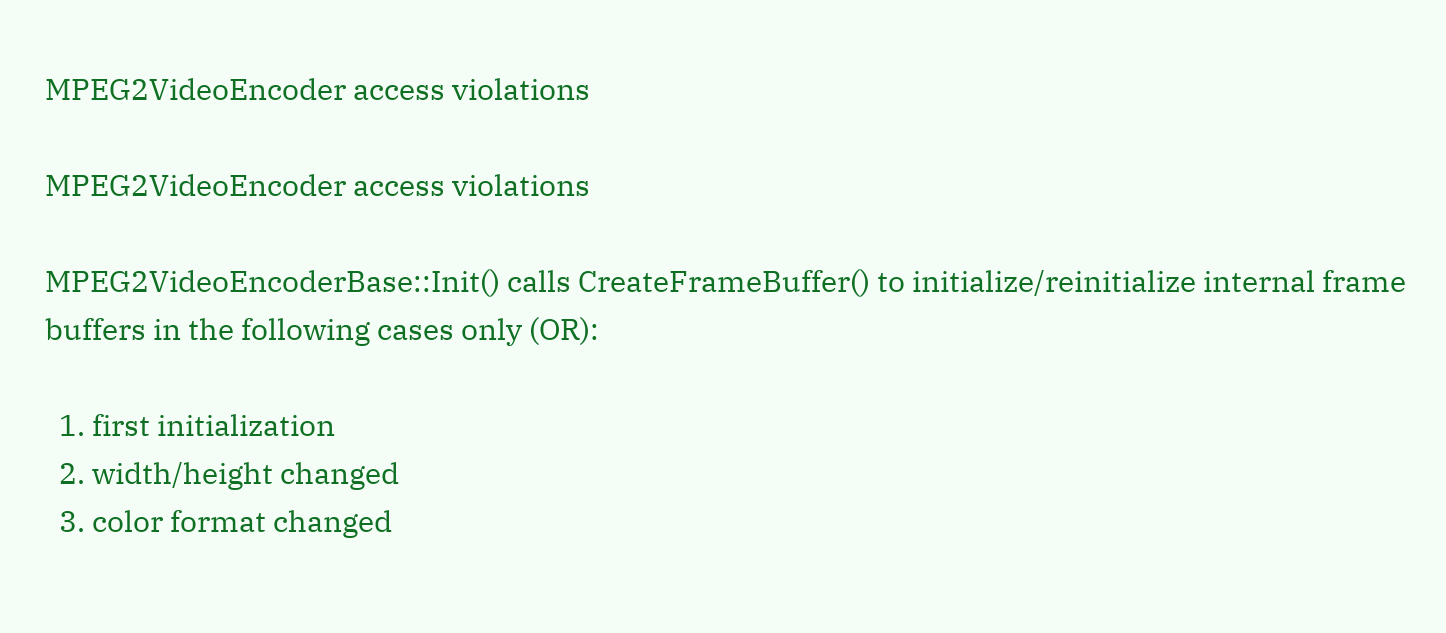MPEG2VideoEncoder access violations

MPEG2VideoEncoder access violations

MPEG2VideoEncoderBase::Init() calls CreateFrameBuffer() to initialize/reinitialize internal frame buffers in the following cases only (OR):

  1. first initialization
  2. width/height changed
  3. color format changed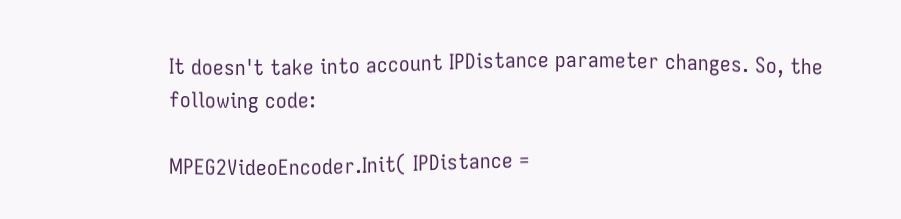It doesn't take into account IPDistance parameter changes. So, the following code:

MPEG2VideoEncoder.Init( IPDistance =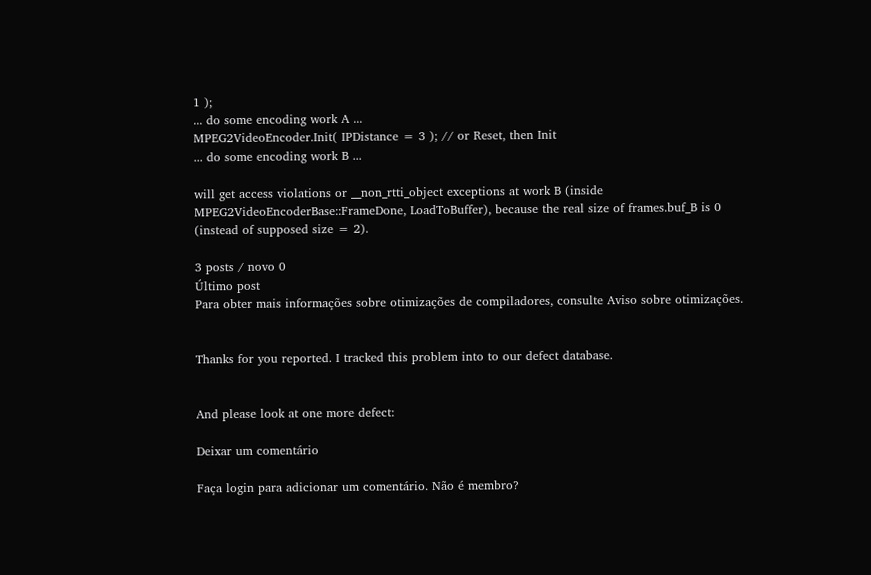1 );
... do some encoding work A ...
MPEG2VideoEncoder.Init( IPDistance = 3 ); // or Reset, then Init
... do some encoding work B ...

will get access violations or __non_rtti_object exceptions at work B (inside MPEG2VideoEncoderBase::FrameDone, LoadToBuffer), because the real size of frames.buf_B is 0 (instead of supposed size = 2).

3 posts / novo 0
Último post
Para obter mais informações sobre otimizações de compiladores, consulte Aviso sobre otimizações.


Thanks for you reported. I tracked this problem into to our defect database.


And please look at one more defect:

Deixar um comentário

Faça login para adicionar um comentário. Não é membro?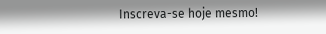Inscreva-se hoje mesmo!